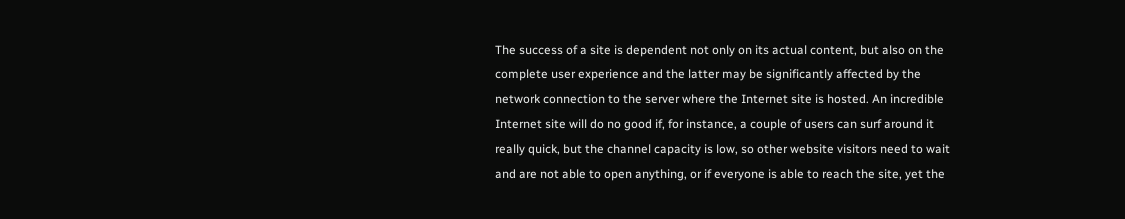The success of a site is dependent not only on its actual content, but also on the complete user experience and the latter may be significantly affected by the network connection to the server where the Internet site is hosted. An incredible Internet site will do no good if, for instance, a couple of users can surf around it really quick, but the channel capacity is low, so other website visitors need to wait and are not able to open anything, or if everyone is able to reach the site, yet the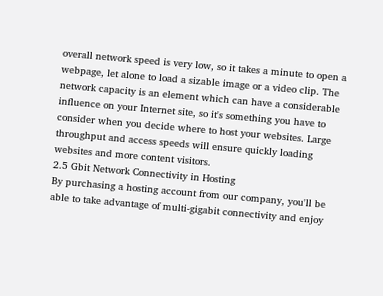overall network speed is very low, so it takes a minute to open a webpage, let alone to load a sizable image or a video clip. The network capacity is an element which can have a considerable influence on your Internet site, so it's something you have to consider when you decide where to host your websites. Large throughput and access speeds will ensure quickly loading websites and more content visitors.
2.5 Gbit Network Connectivity in Hosting
By purchasing a hosting account from our company, you'll be able to take advantage of multi-gigabit connectivity and enjoy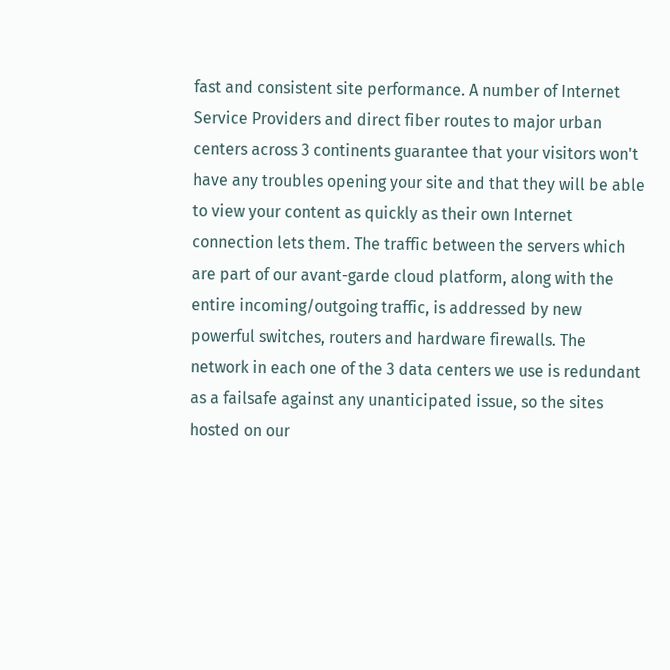fast and consistent site performance. A number of Internet Service Providers and direct fiber routes to major urban centers across 3 continents guarantee that your visitors won't have any troubles opening your site and that they will be able to view your content as quickly as their own Internet connection lets them. The traffic between the servers which are part of our avant-garde cloud platform, along with the entire incoming/outgoing traffic, is addressed by new powerful switches, routers and hardware firewalls. The network in each one of the 3 data centers we use is redundant as a failsafe against any unanticipated issue, so the sites hosted on our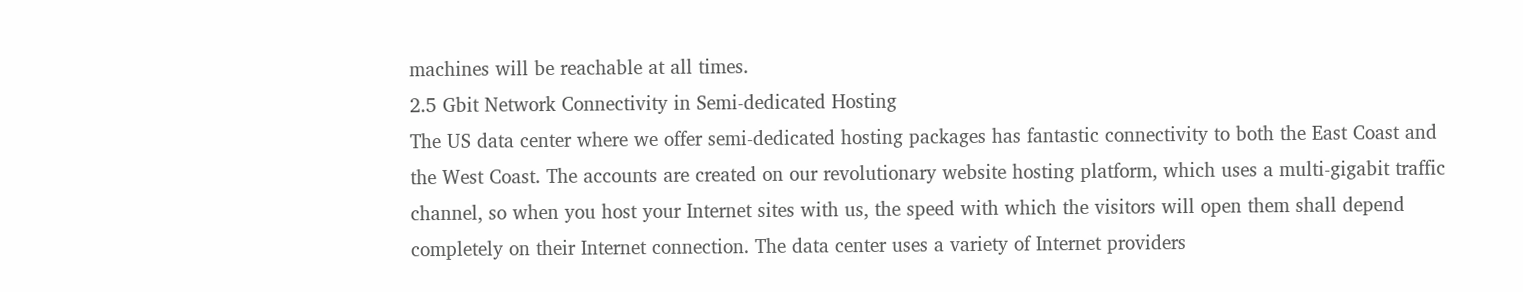machines will be reachable at all times.
2.5 Gbit Network Connectivity in Semi-dedicated Hosting
The US data center where we offer semi-dedicated hosting packages has fantastic connectivity to both the East Coast and the West Coast. The accounts are created on our revolutionary website hosting platform, which uses a multi-gigabit traffic channel, so when you host your Internet sites with us, the speed with which the visitors will open them shall depend completely on their Internet connection. The data center uses a variety of Internet providers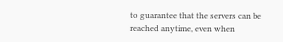to guarantee that the servers can be reached anytime, even when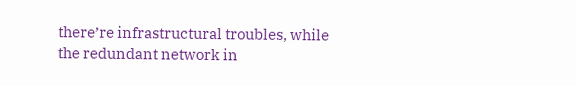there’re infrastructural troubles, while the redundant network in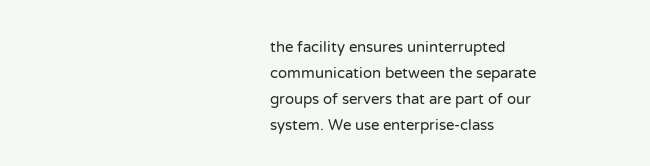the facility ensures uninterrupted communication between the separate groups of servers that are part of our system. We use enterprise-class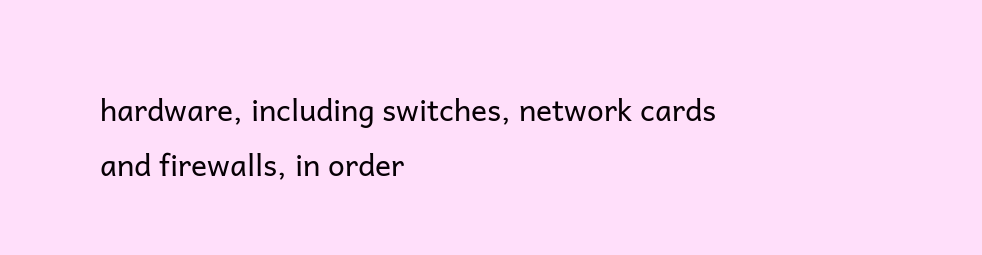hardware, including switches, network cards and firewalls, in order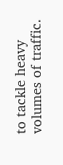to tackle heavy volumes of traffic.